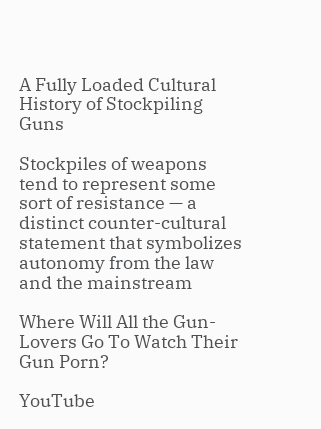A Fully Loaded Cultural History of Stockpiling Guns

Stockpiles of weapons tend to represent some sort of resistance — a distinct counter-cultural statement that symbolizes autonomy from the law and the mainstream

Where Will All the Gun-Lovers Go To Watch Their Gun Porn?

YouTube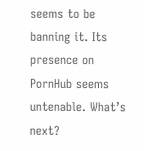seems to be banning it. Its presence on PornHub seems untenable. What’s next?